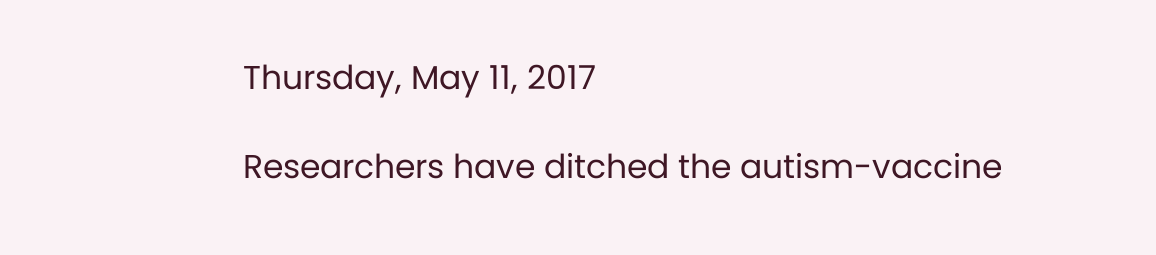Thursday, May 11, 2017

Researchers have ditched the autism-vaccine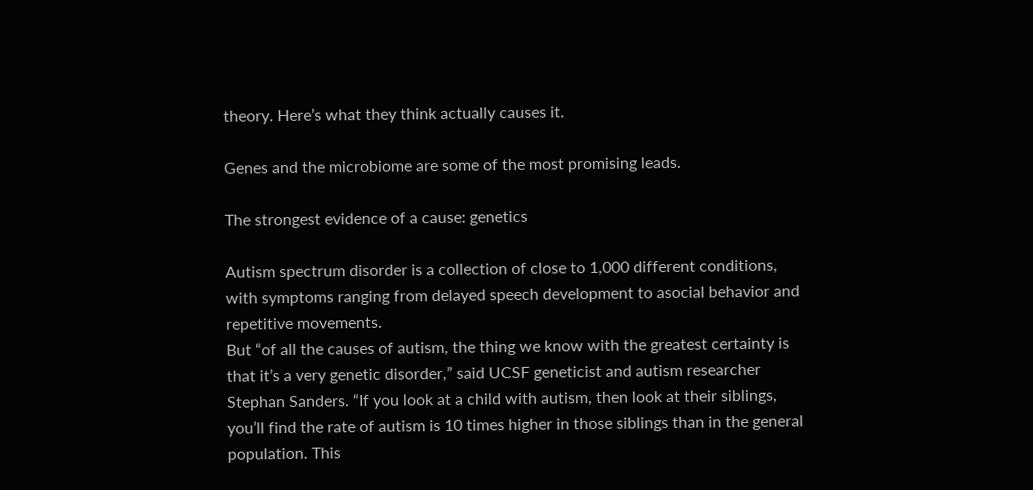theory. Here’s what they think actually causes it.

Genes and the microbiome are some of the most promising leads.

The strongest evidence of a cause: genetics

Autism spectrum disorder is a collection of close to 1,000 different conditions, with symptoms ranging from delayed speech development to asocial behavior and repetitive movements.
But “of all the causes of autism, the thing we know with the greatest certainty is that it’s a very genetic disorder,” said UCSF geneticist and autism researcher Stephan Sanders. “If you look at a child with autism, then look at their siblings, you’ll find the rate of autism is 10 times higher in those siblings than in the general population. This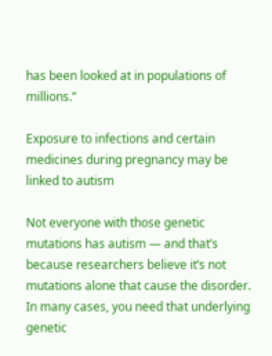has been looked at in populations of millions.”

Exposure to infections and certain medicines during pregnancy may be linked to autism

Not everyone with those genetic mutations has autism — and that’s because researchers believe it’s not mutations alone that cause the disorder.
In many cases, you need that underlying genetic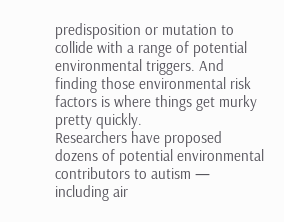predisposition or mutation to collide with a range of potential environmental triggers. And finding those environmental risk factors is where things get murky pretty quickly.
Researchers have proposed dozens of potential environmental contributors to autism — including air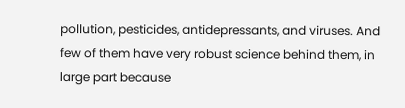pollution, pesticides, antidepressants, and viruses. And few of them have very robust science behind them, in large part because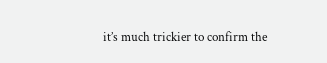it’s much trickier to confirm the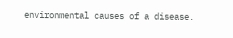environmental causes of a disease.